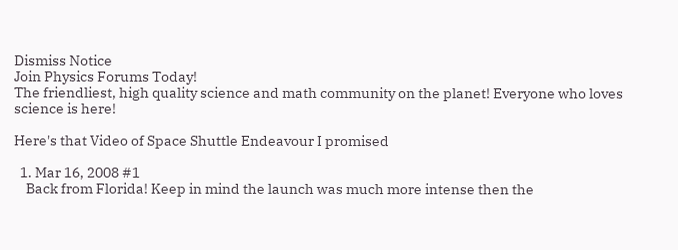Dismiss Notice
Join Physics Forums Today!
The friendliest, high quality science and math community on the planet! Everyone who loves science is here!

Here's that Video of Space Shuttle Endeavour I promised

  1. Mar 16, 2008 #1
    Back from Florida! Keep in mind the launch was much more intense then the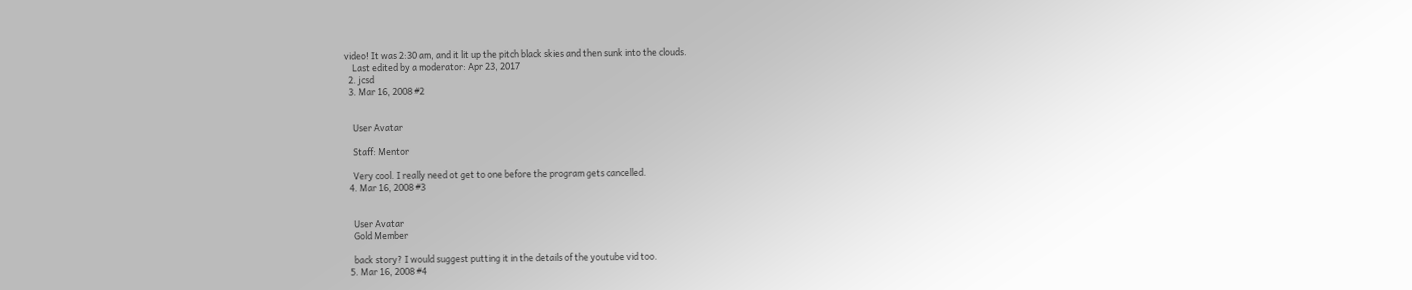video! It was 2:30 am, and it lit up the pitch black skies and then sunk into the clouds.
    Last edited by a moderator: Apr 23, 2017
  2. jcsd
  3. Mar 16, 2008 #2


    User Avatar

    Staff: Mentor

    Very cool. I really need ot get to one before the program gets cancelled.
  4. Mar 16, 2008 #3


    User Avatar
    Gold Member

    back story? I would suggest putting it in the details of the youtube vid too.
  5. Mar 16, 2008 #4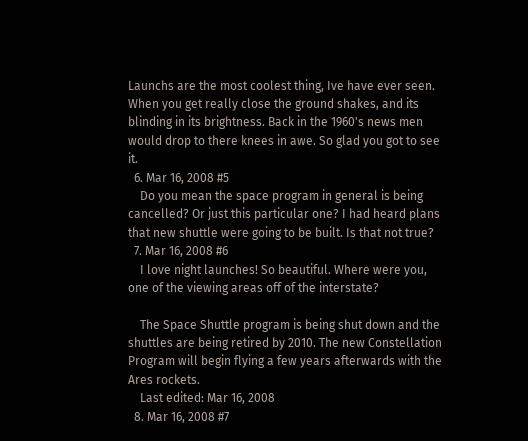Launchs are the most coolest thing, Ive have ever seen. When you get really close the ground shakes, and its blinding in its brightness. Back in the 1960's news men would drop to there knees in awe. So glad you got to see it.
  6. Mar 16, 2008 #5
    Do you mean the space program in general is being cancelled? Or just this particular one? I had heard plans that new shuttle were going to be built. Is that not true?
  7. Mar 16, 2008 #6
    I love night launches! So beautiful. Where were you, one of the viewing areas off of the interstate?

    The Space Shuttle program is being shut down and the shuttles are being retired by 2010. The new Constellation Program will begin flying a few years afterwards with the Ares rockets.
    Last edited: Mar 16, 2008
  8. Mar 16, 2008 #7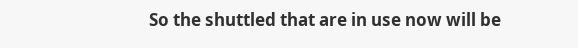So the shuttled that are in use now will be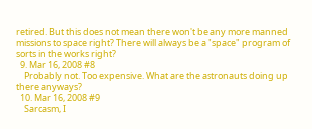retired. But this does not mean there won't be any more manned missions to space right? There will always be a "space" program of sorts in the works right?
  9. Mar 16, 2008 #8
    Probably not. Too expensive. What are the astronauts doing up there anyways?
  10. Mar 16, 2008 #9
    Sarcasm, I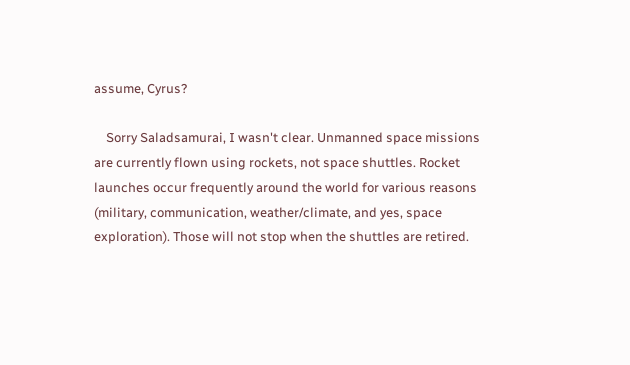assume, Cyrus?

    Sorry Saladsamurai, I wasn't clear. Unmanned space missions are currently flown using rockets, not space shuttles. Rocket launches occur frequently around the world for various reasons (military, communication, weather/climate, and yes, space exploration). Those will not stop when the shuttles are retired.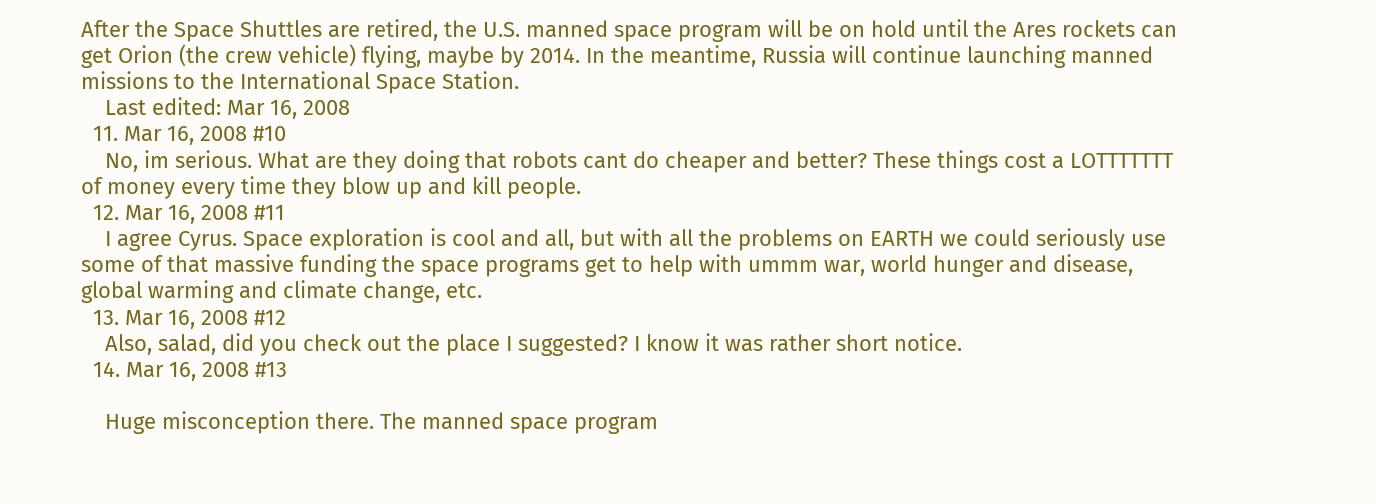After the Space Shuttles are retired, the U.S. manned space program will be on hold until the Ares rockets can get Orion (the crew vehicle) flying, maybe by 2014. In the meantime, Russia will continue launching manned missions to the International Space Station.
    Last edited: Mar 16, 2008
  11. Mar 16, 2008 #10
    No, im serious. What are they doing that robots cant do cheaper and better? These things cost a LOTTTTTTT of money every time they blow up and kill people.
  12. Mar 16, 2008 #11
    I agree Cyrus. Space exploration is cool and all, but with all the problems on EARTH we could seriously use some of that massive funding the space programs get to help with ummm war, world hunger and disease, global warming and climate change, etc.
  13. Mar 16, 2008 #12
    Also, salad, did you check out the place I suggested? I know it was rather short notice.
  14. Mar 16, 2008 #13

    Huge misconception there. The manned space program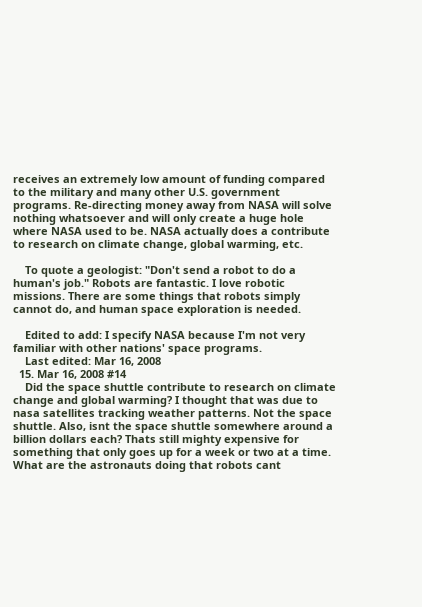receives an extremely low amount of funding compared to the military and many other U.S. government programs. Re-directing money away from NASA will solve nothing whatsoever and will only create a huge hole where NASA used to be. NASA actually does a contribute to research on climate change, global warming, etc.

    To quote a geologist: "Don't send a robot to do a human's job." Robots are fantastic. I love robotic missions. There are some things that robots simply cannot do, and human space exploration is needed.

    Edited to add: I specify NASA because I'm not very familiar with other nations' space programs.
    Last edited: Mar 16, 2008
  15. Mar 16, 2008 #14
    Did the space shuttle contribute to research on climate change and global warming? I thought that was due to nasa satellites tracking weather patterns. Not the space shuttle. Also, isnt the space shuttle somewhere around a billion dollars each? Thats still mighty expensive for something that only goes up for a week or two at a time. What are the astronauts doing that robots cant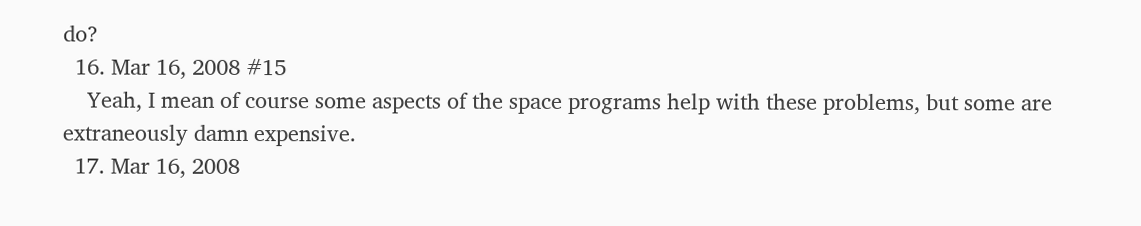do?
  16. Mar 16, 2008 #15
    Yeah, I mean of course some aspects of the space programs help with these problems, but some are extraneously damn expensive.
  17. Mar 16, 2008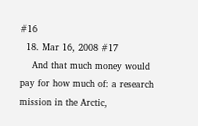#16
  18. Mar 16, 2008 #17
    And that much money would pay for how much of: a research mission in the Arctic,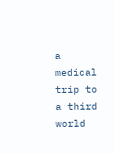a medical trip to a third world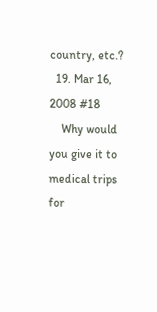country, etc.?
  19. Mar 16, 2008 #18
    Why would you give it to medical trips for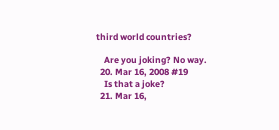third world countries?

    Are you joking? No way.
  20. Mar 16, 2008 #19
    Is that a joke?
  21. Mar 16,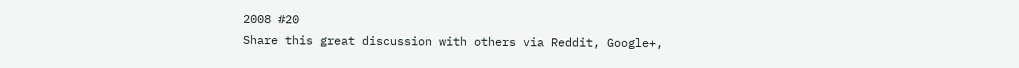2008 #20
Share this great discussion with others via Reddit, Google+,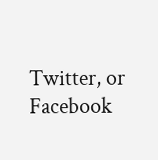Twitter, or Facebook